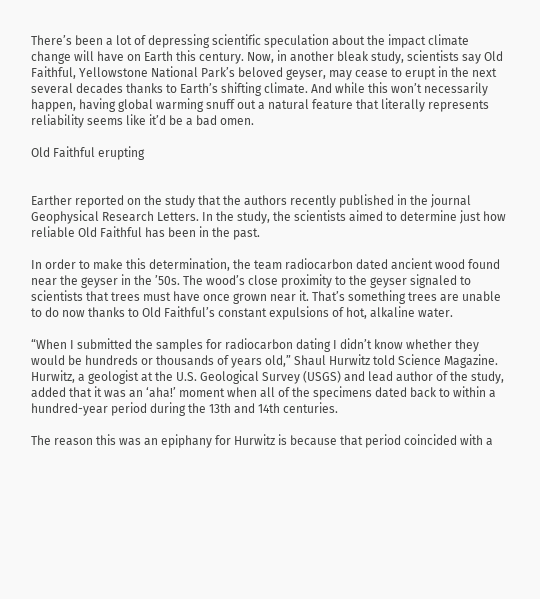There’s been a lot of depressing scientific speculation about the impact climate change will have on Earth this century. Now, in another bleak study, scientists say Old Faithful, Yellowstone National Park’s beloved geyser, may cease to erupt in the next several decades thanks to Earth’s shifting climate. And while this won’t necessarily happen, having global warming snuff out a natural feature that literally represents reliability seems like it’d be a bad omen.

Old Faithful erupting


Earther reported on the study that the authors recently published in the journal Geophysical Research Letters. In the study, the scientists aimed to determine just how reliable Old Faithful has been in the past.

In order to make this determination, the team radiocarbon dated ancient wood found near the geyser in the ’50s. The wood’s close proximity to the geyser signaled to scientists that trees must have once grown near it. That’s something trees are unable to do now thanks to Old Faithful’s constant expulsions of hot, alkaline water.

“When I submitted the samples for radiocarbon dating I didn’t know whether they would be hundreds or thousands of years old,” Shaul Hurwitz told Science Magazine. Hurwitz, a geologist at the U.S. Geological Survey (USGS) and lead author of the study, added that it was an ‘aha!’ moment when all of the specimens dated back to within a hundred-year period during the 13th and 14th centuries.

The reason this was an epiphany for Hurwitz is because that period coincided with a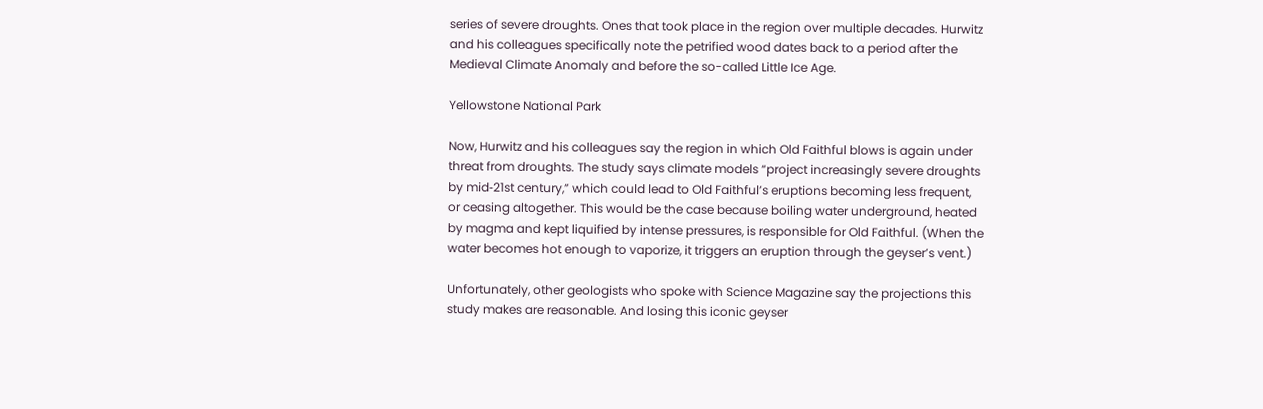series of severe droughts. Ones that took place in the region over multiple decades. Hurwitz and his colleagues specifically note the petrified wood dates back to a period after the Medieval Climate Anomaly and before the so-called Little Ice Age.

Yellowstone National Park

Now, Hurwitz and his colleagues say the region in which Old Faithful blows is again under threat from droughts. The study says climate models “project increasingly severe droughts by mid‐21st century,” which could lead to Old Faithful’s eruptions becoming less frequent, or ceasing altogether. This would be the case because boiling water underground, heated by magma and kept liquified by intense pressures, is responsible for Old Faithful. (When the water becomes hot enough to vaporize, it triggers an eruption through the geyser’s vent.)

Unfortunately, other geologists who spoke with Science Magazine say the projections this study makes are reasonable. And losing this iconic geyser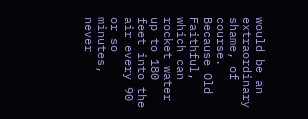would be an extraordinary shame, of course. Because Old Faithful, which can rocket water up to 180 feet into the air every 90 or so minutes, never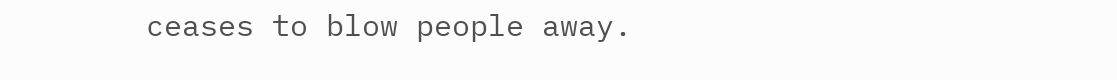ceases to blow people away.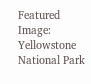Featured Image: Yellowstone National Park